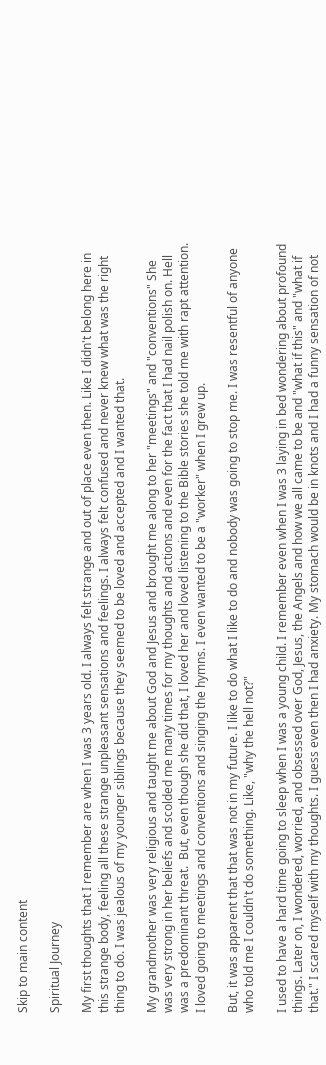Skip to main content

Spiritual Journey

My first thoughts that I remember are when I was 3 years old. I always felt strange and out of place even then. Like I didn't belong here in this strange body, feeling all these strange unpleasant sensations and feelings. I always felt confused and never knew what was the right thing to do. I was jealous of my younger siblings because they seemed to be loved and accepted and I wanted that.

My grandmother was very religious and taught me about God and Jesus and brought me along to her "meetings" and "conventions" She was very strong in her beliefs and scolded me many times for my thoughts and actions and even for the fact that I had nail polish on. Hell was a predominant threat.  But, even though she did that, I loved her and loved listening to the Bible stories she told me with rapt attention. I loved going to meetings and conventions and singing the hymns. I even wanted to be a "worker" when I grew up.

But, it was apparent that that was not in my future. I like to do what I like to do and nobody was going to stop me. I was resentful of anyone who told me I couldn't do something. Like, "why the hell not?"

I used to have a hard time going to sleep when I was a young child. I remember even when I was 3 laying in bed wondering about profound things. Later on, I wondered, worried, and obsessed over God, Jesus, the Angels and how we all came to be and "what if this" and "what if that." I scared myself with my thoughts. I guess even then I had anxiety. My stomach would be in knots and I had a funny sensation of not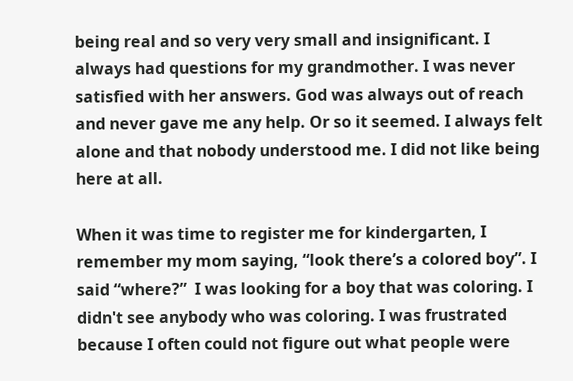being real and so very very small and insignificant. I always had questions for my grandmother. I was never satisfied with her answers. God was always out of reach and never gave me any help. Or so it seemed. I always felt alone and that nobody understood me. I did not like being here at all.

When it was time to register me for kindergarten, I remember my mom saying, “look there’s a colored boy”. I said “where?”  I was looking for a boy that was coloring. I didn't see anybody who was coloring. I was frustrated because I often could not figure out what people were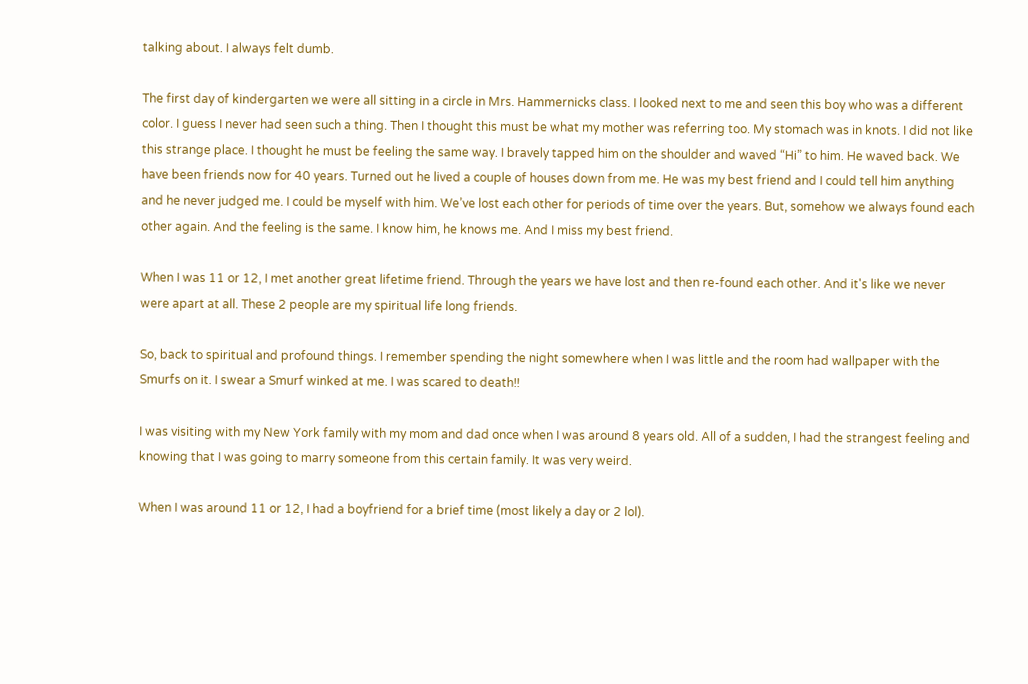talking about. I always felt dumb.

The first day of kindergarten we were all sitting in a circle in Mrs. Hammernicks class. I looked next to me and seen this boy who was a different color. I guess I never had seen such a thing. Then I thought this must be what my mother was referring too. My stomach was in knots. I did not like this strange place. I thought he must be feeling the same way. I bravely tapped him on the shoulder and waved “Hi” to him. He waved back. We have been friends now for 40 years. Turned out he lived a couple of houses down from me. He was my best friend and I could tell him anything and he never judged me. I could be myself with him. We’ve lost each other for periods of time over the years. But, somehow we always found each other again. And the feeling is the same. I know him, he knows me. And I miss my best friend.

When I was 11 or 12, I met another great lifetime friend. Through the years we have lost and then re-found each other. And it's like we never were apart at all. These 2 people are my spiritual life long friends.

So, back to spiritual and profound things. I remember spending the night somewhere when I was little and the room had wallpaper with the Smurfs on it. I swear a Smurf winked at me. I was scared to death!!

I was visiting with my New York family with my mom and dad once when I was around 8 years old. All of a sudden, I had the strangest feeling and knowing that I was going to marry someone from this certain family. It was very weird.

When I was around 11 or 12, I had a boyfriend for a brief time (most likely a day or 2 lol).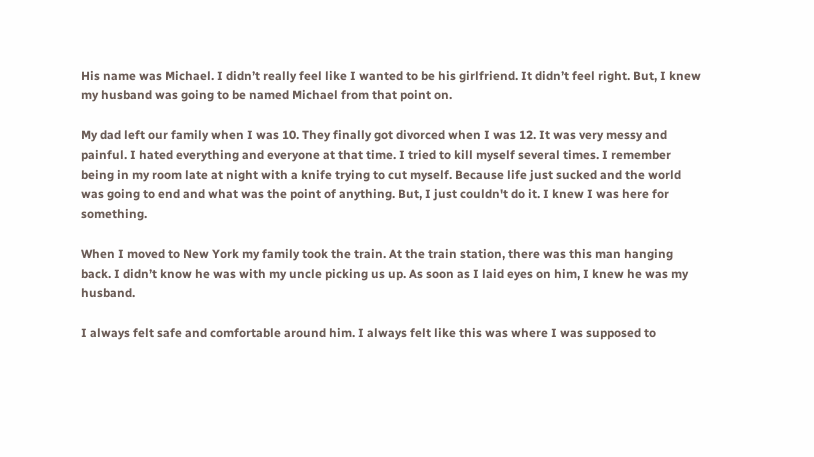His name was Michael. I didn’t really feel like I wanted to be his girlfriend. It didn’t feel right. But, I knew my husband was going to be named Michael from that point on.

My dad left our family when I was 10. They finally got divorced when I was 12. It was very messy and painful. I hated everything and everyone at that time. I tried to kill myself several times. I remember being in my room late at night with a knife trying to cut myself. Because life just sucked and the world was going to end and what was the point of anything. But, I just couldn't do it. I knew I was here for something.

When I moved to New York my family took the train. At the train station, there was this man hanging back. I didn’t know he was with my uncle picking us up. As soon as I laid eyes on him, I knew he was my husband.

I always felt safe and comfortable around him. I always felt like this was where I was supposed to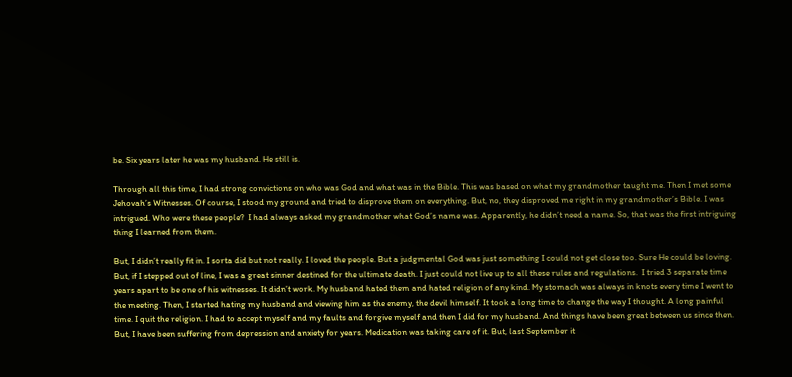be. Six years later he was my husband. He still is.

Through all this time, I had strong convictions on who was God and what was in the Bible. This was based on what my grandmother taught me. Then I met some Jehovah’s Witnesses. Of course, I stood my ground and tried to disprove them on everything. But, no, they disproved me right in my grandmother’s Bible. I was intrigued. Who were these people?  I had always asked my grandmother what God’s name was. Apparently, he didn’t need a name. So, that was the first intriguing thing I learned from them.

But, I didn’t really fit in. I sorta did but not really. I loved the people. But a judgmental God was just something I could not get close too. Sure He could be loving. But, if I stepped out of line, I was a great sinner destined for the ultimate death. I just could not live up to all these rules and regulations.  I tried 3 separate time years apart to be one of his witnesses. It didn’t work. My husband hated them and hated religion of any kind. My stomach was always in knots every time I went to the meeting. Then, I started hating my husband and viewing him as the enemy, the devil himself. It took a long time to change the way I thought. A long painful time. I quit the religion. I had to accept myself and my faults and forgive myself and then I did for my husband. And things have been great between us since then.
But, I have been suffering from depression and anxiety for years. Medication was taking care of it. But, last September it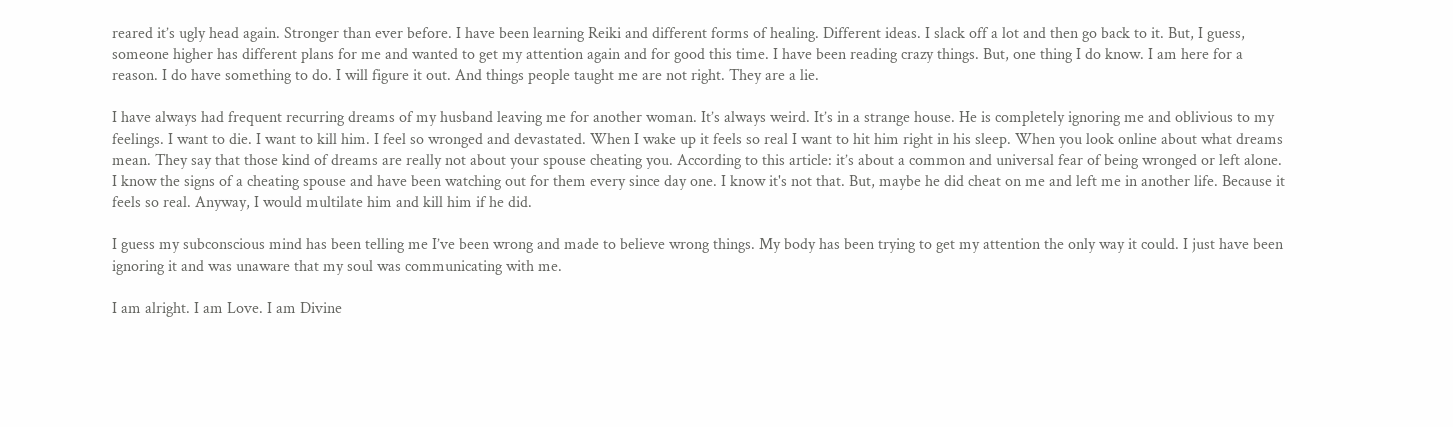reared it’s ugly head again. Stronger than ever before. I have been learning Reiki and different forms of healing. Different ideas. I slack off a lot and then go back to it. But, I guess, someone higher has different plans for me and wanted to get my attention again and for good this time. I have been reading crazy things. But, one thing I do know. I am here for a reason. I do have something to do. I will figure it out. And things people taught me are not right. They are a lie.

I have always had frequent recurring dreams of my husband leaving me for another woman. It’s always weird. It’s in a strange house. He is completely ignoring me and oblivious to my feelings. I want to die. I want to kill him. I feel so wronged and devastated. When I wake up it feels so real I want to hit him right in his sleep. When you look online about what dreams mean. They say that those kind of dreams are really not about your spouse cheating you. According to this article: it’s about a common and universal fear of being wronged or left alone. I know the signs of a cheating spouse and have been watching out for them every since day one. I know it's not that. But, maybe he did cheat on me and left me in another life. Because it feels so real. Anyway, I would multilate him and kill him if he did.

I guess my subconscious mind has been telling me I’ve been wrong and made to believe wrong things. My body has been trying to get my attention the only way it could. I just have been ignoring it and was unaware that my soul was communicating with me.

I am alright. I am Love. I am Divine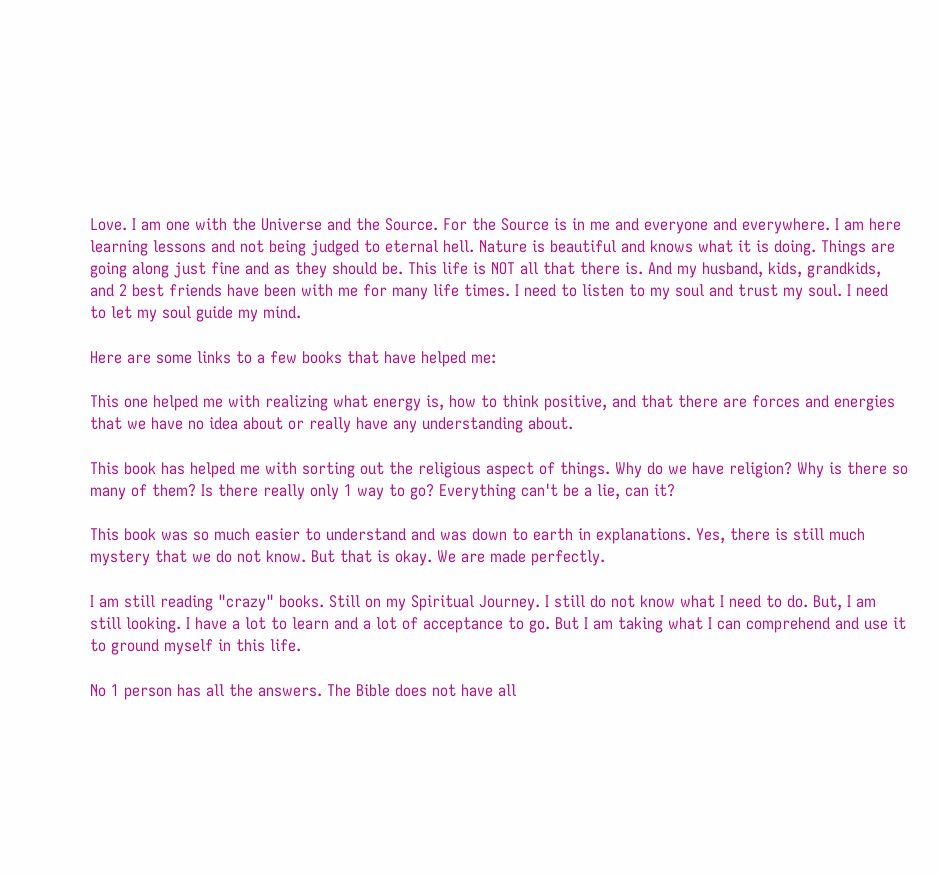Love. I am one with the Universe and the Source. For the Source is in me and everyone and everywhere. I am here learning lessons and not being judged to eternal hell. Nature is beautiful and knows what it is doing. Things are going along just fine and as they should be. This life is NOT all that there is. And my husband, kids, grandkids, and 2 best friends have been with me for many life times. I need to listen to my soul and trust my soul. I need to let my soul guide my mind.

Here are some links to a few books that have helped me:

This one helped me with realizing what energy is, how to think positive, and that there are forces and energies that we have no idea about or really have any understanding about.

This book has helped me with sorting out the religious aspect of things. Why do we have religion? Why is there so many of them? Is there really only 1 way to go? Everything can't be a lie, can it?

This book was so much easier to understand and was down to earth in explanations. Yes, there is still much mystery that we do not know. But that is okay. We are made perfectly.

I am still reading "crazy" books. Still on my Spiritual Journey. I still do not know what I need to do. But, I am still looking. I have a lot to learn and a lot of acceptance to go. But I am taking what I can comprehend and use it to ground myself in this life.

No 1 person has all the answers. The Bible does not have all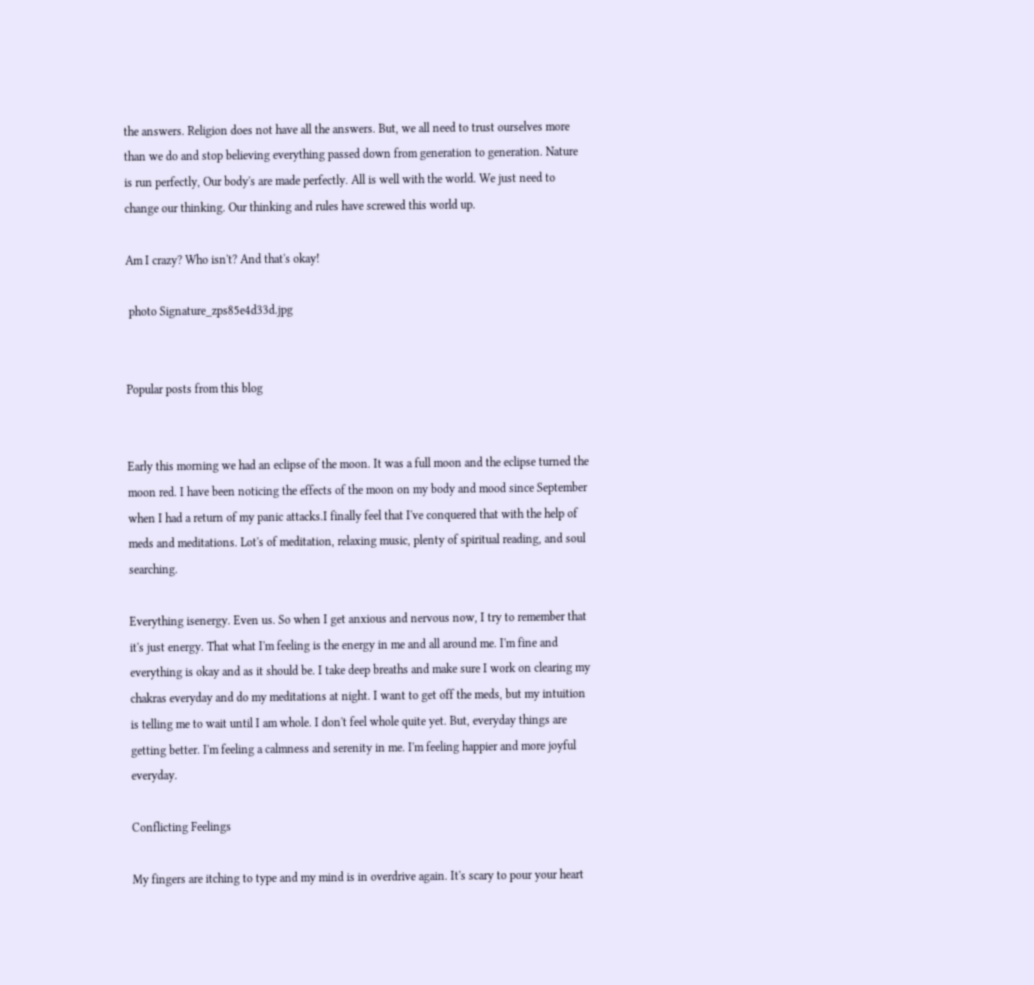the answers. Religion does not have all the answers. But, we all need to trust ourselves more than we do and stop believing everything passed down from generation to generation. Nature is run perfectly, Our body's are made perfectly. All is well with the world. We just need to change our thinking. Our thinking and rules have screwed this world up.

Am I crazy? Who isn't? And that's okay!

 photo Signature_zps85e4d33d.jpg


Popular posts from this blog


Early this morning we had an eclipse of the moon. It was a full moon and the eclipse turned the moon red. I have been noticing the effects of the moon on my body and mood since September when I had a return of my panic attacks.I finally feel that I've conquered that with the help of meds and meditations. Lot's of meditation, relaxing music, plenty of spiritual reading, and soul searching.

Everything isenergy. Even us. So when I get anxious and nervous now, I try to remember that it's just energy. That what I'm feeling is the energy in me and all around me. I'm fine and everything is okay and as it should be. I take deep breaths and make sure I work on clearing my chakras everyday and do my meditations at night. I want to get off the meds, but my intuition is telling me to wait until I am whole. I don't feel whole quite yet. But, everyday things are getting better. I'm feeling a calmness and serenity in me. I'm feeling happier and more joyful everyday.

Conflicting Feelings

My fingers are itching to type and my mind is in overdrive again. It's scary to pour your heart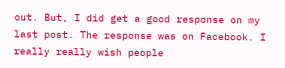out. But, I did get a good response on my last post. The response was on Facebook. I really really wish people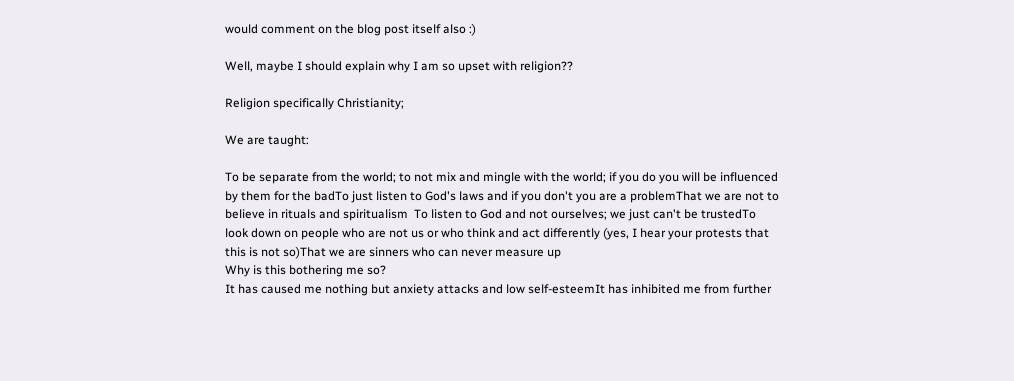would comment on the blog post itself also :)

Well, maybe I should explain why I am so upset with religion??

Religion specifically Christianity;

We are taught:

To be separate from the world; to not mix and mingle with the world; if you do you will be influenced by them for the badTo just listen to God's laws and if you don't you are a problemThat we are not to believe in rituals and spiritualism  To listen to God and not ourselves; we just can't be trustedTo look down on people who are not us or who think and act differently (yes, I hear your protests that this is not so)That we are sinners who can never measure up
Why is this bothering me so?
It has caused me nothing but anxiety attacks and low self-esteemIt has inhibited me from further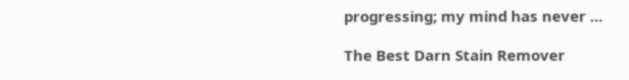progressing; my mind has never …

The Best Darn Stain Remover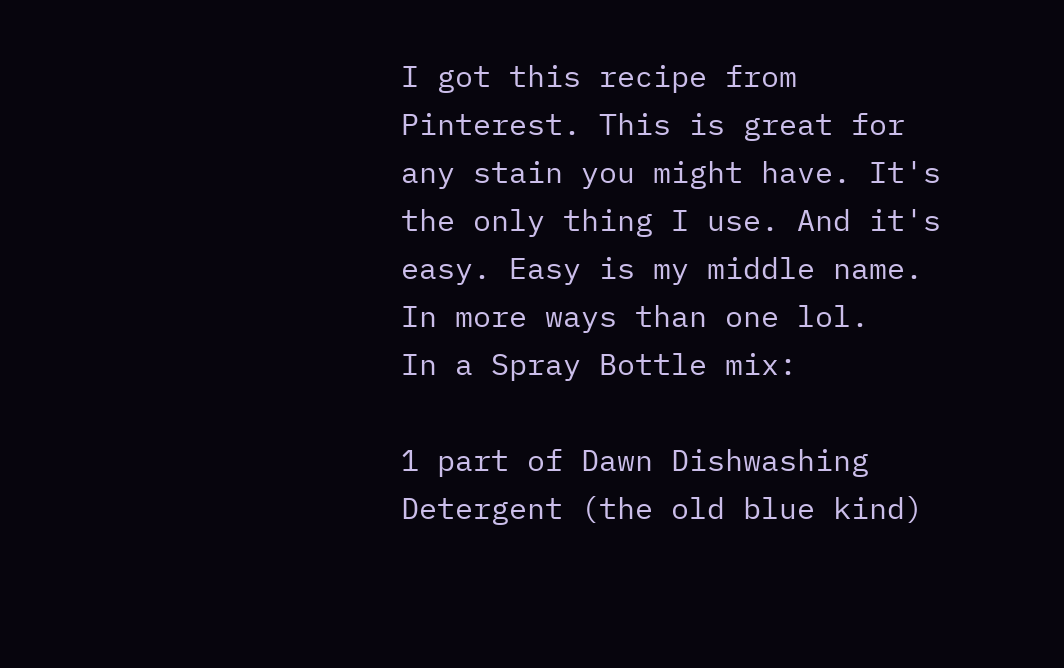I got this recipe from Pinterest. This is great for any stain you might have. It's the only thing I use. And it's easy. Easy is my middle name. In more ways than one lol.
In a Spray Bottle mix:

1 part of Dawn Dishwashing Detergent (the old blue kind)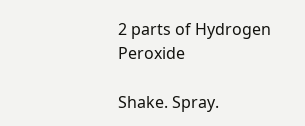2 parts of Hydrogen Peroxide

Shake. Spray.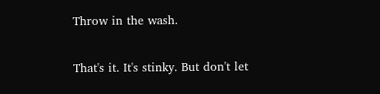Throw in the wash.

That's it. It's stinky. But don't let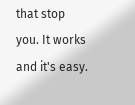that stop you. It works and it's easy.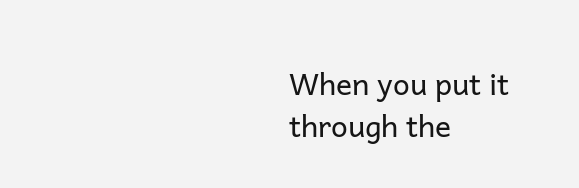When you put it through the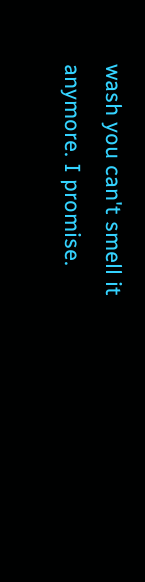wash you can't smell it anymore. I promise.